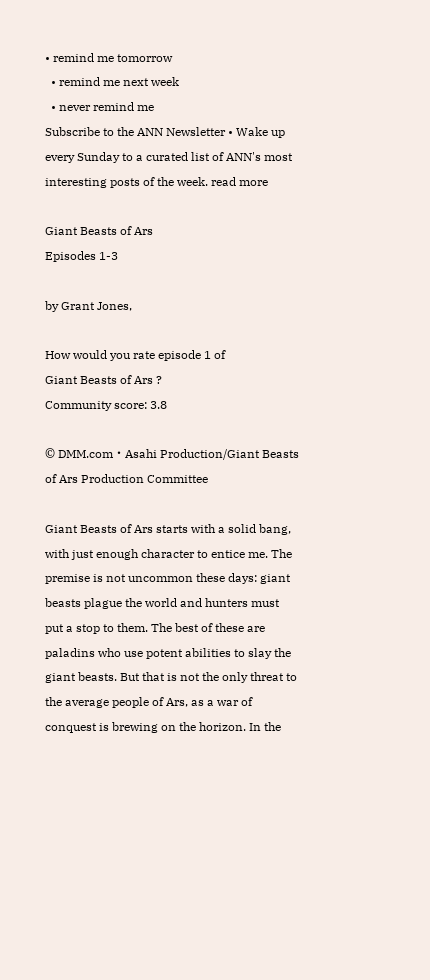• remind me tomorrow
  • remind me next week
  • never remind me
Subscribe to the ANN Newsletter • Wake up every Sunday to a curated list of ANN's most interesting posts of the week. read more

Giant Beasts of Ars
Episodes 1-3

by Grant Jones,

How would you rate episode 1 of
Giant Beasts of Ars ?
Community score: 3.8

© DMM.com・Asahi Production/Giant Beasts of Ars Production Committee

Giant Beasts of Ars starts with a solid bang, with just enough character to entice me. The premise is not uncommon these days: giant beasts plague the world and hunters must put a stop to them. The best of these are paladins who use potent abilities to slay the giant beasts. But that is not the only threat to the average people of Ars, as a war of conquest is brewing on the horizon. In the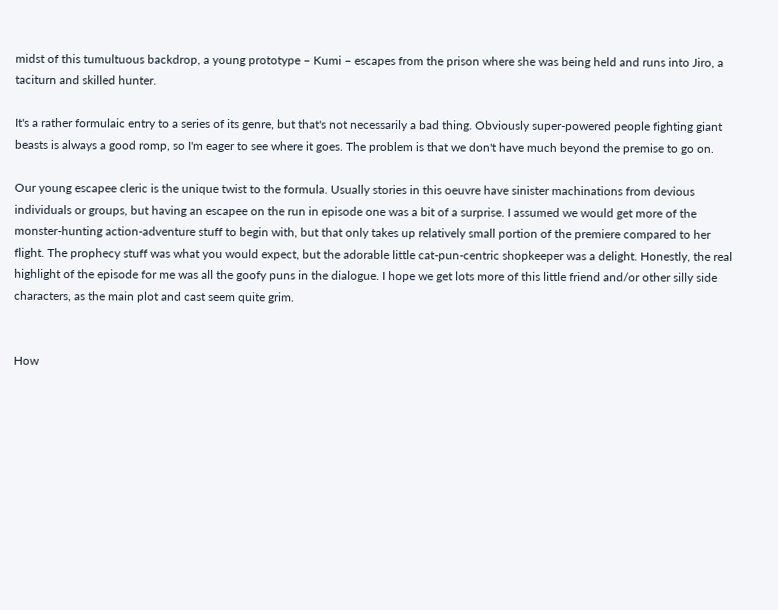midst of this tumultuous backdrop, a young prototype – Kumi – escapes from the prison where she was being held and runs into Jiro, a taciturn and skilled hunter.

It's a rather formulaic entry to a series of its genre, but that's not necessarily a bad thing. Obviously super-powered people fighting giant beasts is always a good romp, so I'm eager to see where it goes. The problem is that we don't have much beyond the premise to go on.

Our young escapee cleric is the unique twist to the formula. Usually stories in this oeuvre have sinister machinations from devious individuals or groups, but having an escapee on the run in episode one was a bit of a surprise. I assumed we would get more of the monster-hunting action-adventure stuff to begin with, but that only takes up relatively small portion of the premiere compared to her flight. The prophecy stuff was what you would expect, but the adorable little cat-pun-centric shopkeeper was a delight. Honestly, the real highlight of the episode for me was all the goofy puns in the dialogue. I hope we get lots more of this little friend and/or other silly side characters, as the main plot and cast seem quite grim.


How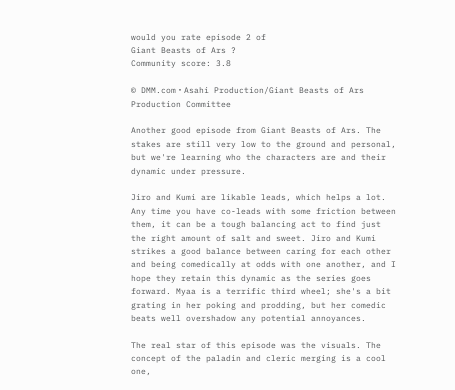would you rate episode 2 of
Giant Beasts of Ars ?
Community score: 3.8

© DMM.com・Asahi Production/Giant Beasts of Ars Production Committee

Another good episode from Giant Beasts of Ars. The stakes are still very low to the ground and personal, but we're learning who the characters are and their dynamic under pressure.

Jiro and Kumi are likable leads, which helps a lot. Any time you have co-leads with some friction between them, it can be a tough balancing act to find just the right amount of salt and sweet. Jiro and Kumi strikes a good balance between caring for each other and being comedically at odds with one another, and I hope they retain this dynamic as the series goes forward. Myaa is a terrific third wheel; she's a bit grating in her poking and prodding, but her comedic beats well overshadow any potential annoyances.

The real star of this episode was the visuals. The concept of the paladin and cleric merging is a cool one,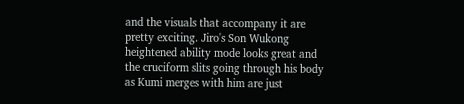and the visuals that accompany it are pretty exciting. Jiro's Son Wukong heightened ability mode looks great and the cruciform slits going through his body as Kumi merges with him are just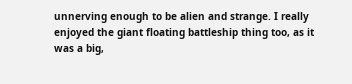unnerving enough to be alien and strange. I really enjoyed the giant floating battleship thing too, as it was a big,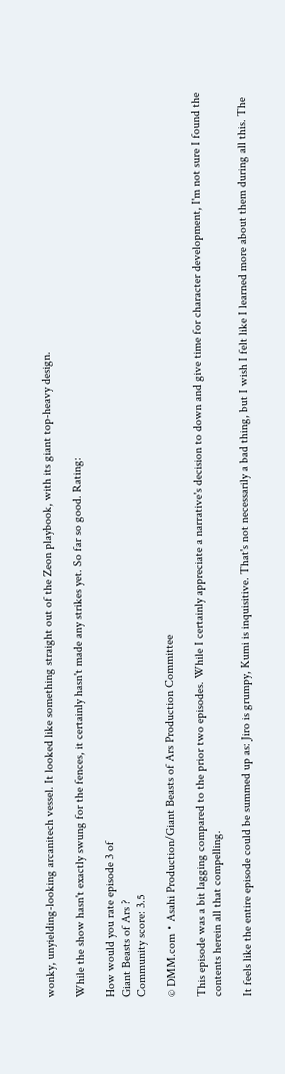wonky, unyielding-looking arcanitech vessel. It looked like something straight out of the Zeon playbook, with its giant top-heavy design.

While the show hasn't exactly swung for the fences, it certainly hasn't made any strikes yet. So far so good. Rating:

How would you rate episode 3 of
Giant Beasts of Ars ?
Community score: 3.5

© DMM.com・Asahi Production/Giant Beasts of Ars Production Committee

This episode was a bit lagging compared to the prior two episodes. While I certainly appreciate a narrative's decision to down and give time for character development, I'm not sure I found the contents herein all that compelling.

It feels like the entire episode could be summed up as: Jiro is grumpy, Kumi is inquisitive. That's not necessarily a bad thing, but I wish I felt like I learned more about them during all this. The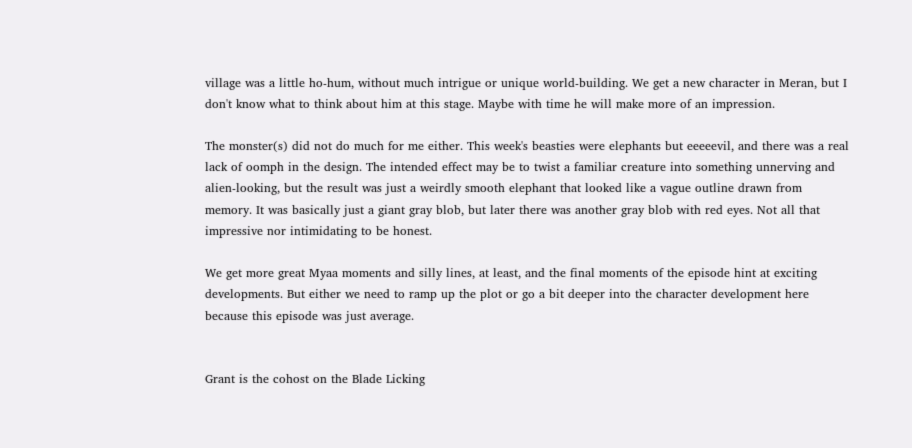village was a little ho-hum, without much intrigue or unique world-building. We get a new character in Meran, but I don't know what to think about him at this stage. Maybe with time he will make more of an impression.

The monster(s) did not do much for me either. This week's beasties were elephants but eeeeevil, and there was a real lack of oomph in the design. The intended effect may be to twist a familiar creature into something unnerving and alien-looking, but the result was just a weirdly smooth elephant that looked like a vague outline drawn from memory. It was basically just a giant gray blob, but later there was another gray blob with red eyes. Not all that impressive nor intimidating to be honest.

We get more great Myaa moments and silly lines, at least, and the final moments of the episode hint at exciting developments. But either we need to ramp up the plot or go a bit deeper into the character development here because this episode was just average.


Grant is the cohost on the Blade Licking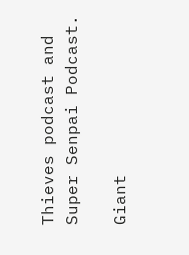Thieves podcast and Super Senpai Podcast.

Giant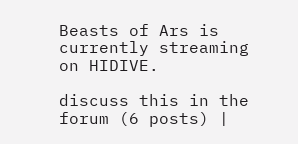Beasts of Ars is currently streaming on HIDIVE.

discuss this in the forum (6 posts) |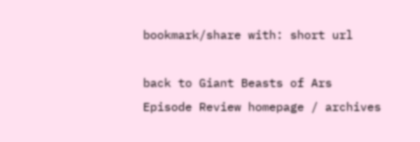bookmark/share with: short url

back to Giant Beasts of Ars
Episode Review homepage / archives